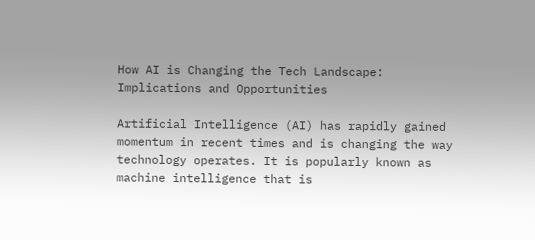How AI is Changing the Tech Landscape: Implications and Opportunities

Artificial Intelligence (AI) has rapidly gained momentum in recent times and is changing the way technology operates. It is popularly known as machine intelligence that is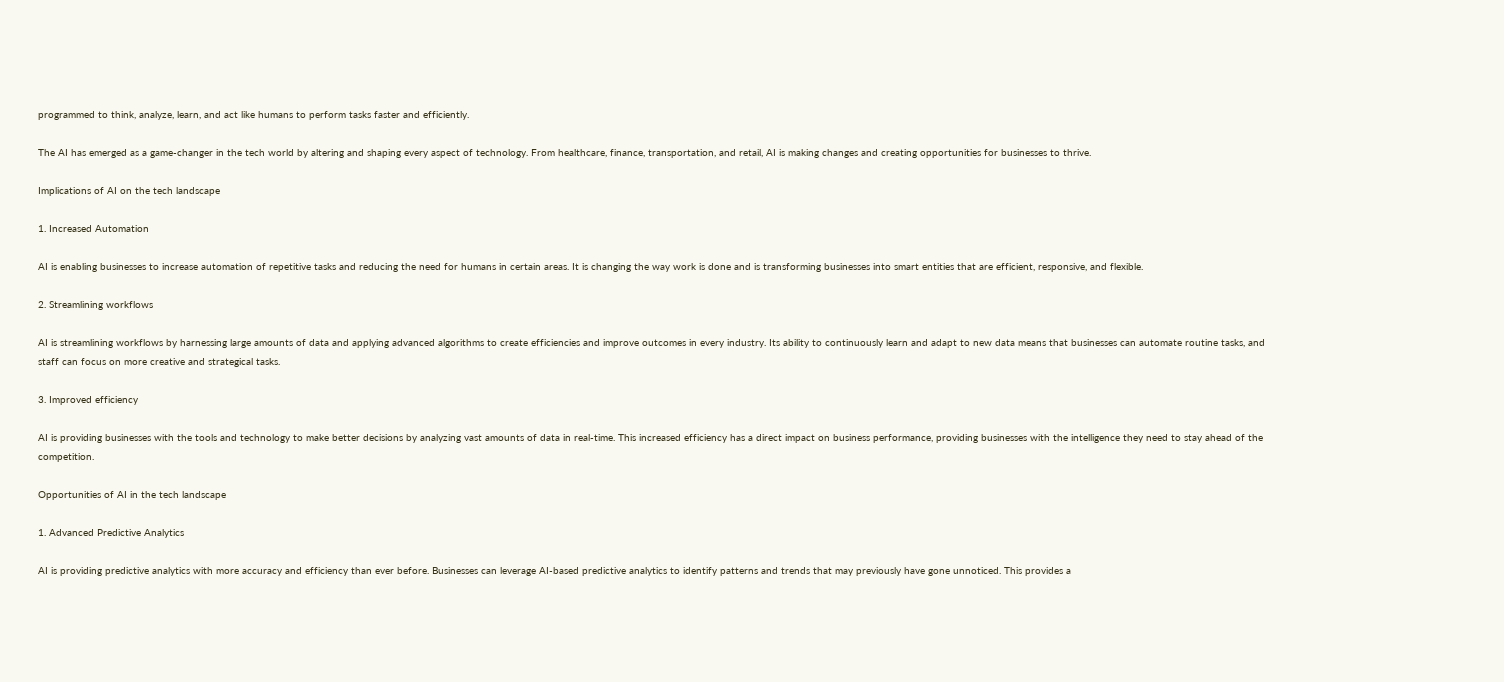programmed to think, analyze, learn, and act like humans to perform tasks faster and efficiently.

The AI has emerged as a game-changer in the tech world by altering and shaping every aspect of technology. From healthcare, finance, transportation, and retail, AI is making changes and creating opportunities for businesses to thrive.

Implications of AI on the tech landscape

1. Increased Automation

AI is enabling businesses to increase automation of repetitive tasks and reducing the need for humans in certain areas. It is changing the way work is done and is transforming businesses into smart entities that are efficient, responsive, and flexible.

2. Streamlining workflows

AI is streamlining workflows by harnessing large amounts of data and applying advanced algorithms to create efficiencies and improve outcomes in every industry. Its ability to continuously learn and adapt to new data means that businesses can automate routine tasks, and staff can focus on more creative and strategical tasks.

3. Improved efficiency

AI is providing businesses with the tools and technology to make better decisions by analyzing vast amounts of data in real-time. This increased efficiency has a direct impact on business performance, providing businesses with the intelligence they need to stay ahead of the competition.

Opportunities of AI in the tech landscape

1. Advanced Predictive Analytics

AI is providing predictive analytics with more accuracy and efficiency than ever before. Businesses can leverage AI-based predictive analytics to identify patterns and trends that may previously have gone unnoticed. This provides a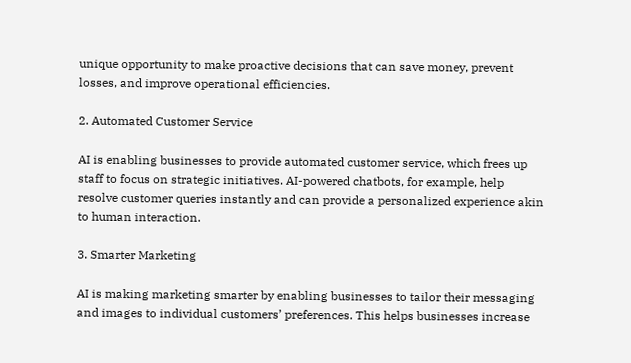unique opportunity to make proactive decisions that can save money, prevent losses, and improve operational efficiencies.

2. Automated Customer Service

AI is enabling businesses to provide automated customer service, which frees up staff to focus on strategic initiatives. AI-powered chatbots, for example, help resolve customer queries instantly and can provide a personalized experience akin to human interaction.

3. Smarter Marketing

AI is making marketing smarter by enabling businesses to tailor their messaging and images to individual customers’ preferences. This helps businesses increase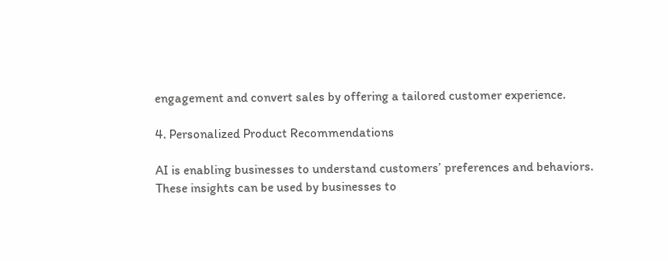engagement and convert sales by offering a tailored customer experience.

4. Personalized Product Recommendations

AI is enabling businesses to understand customers’ preferences and behaviors. These insights can be used by businesses to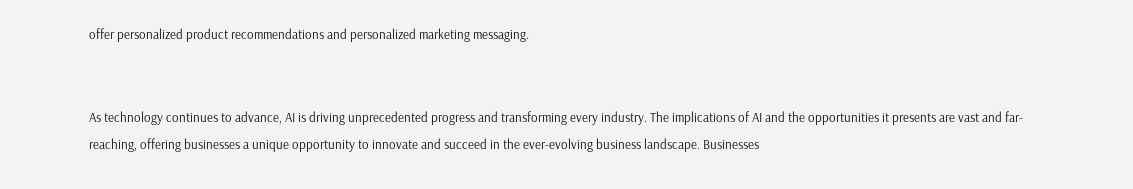offer personalized product recommendations and personalized marketing messaging.


As technology continues to advance, AI is driving unprecedented progress and transforming every industry. The implications of AI and the opportunities it presents are vast and far-reaching, offering businesses a unique opportunity to innovate and succeed in the ever-evolving business landscape. Businesses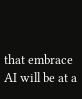that embrace AI will be at a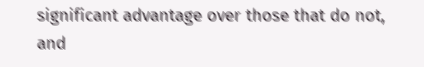significant advantage over those that do not, and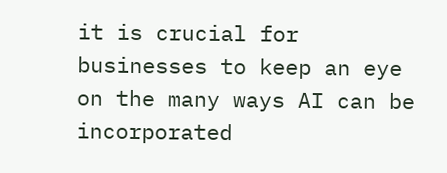it is crucial for businesses to keep an eye on the many ways AI can be incorporated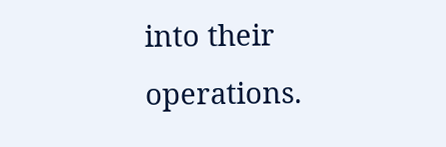into their operations.